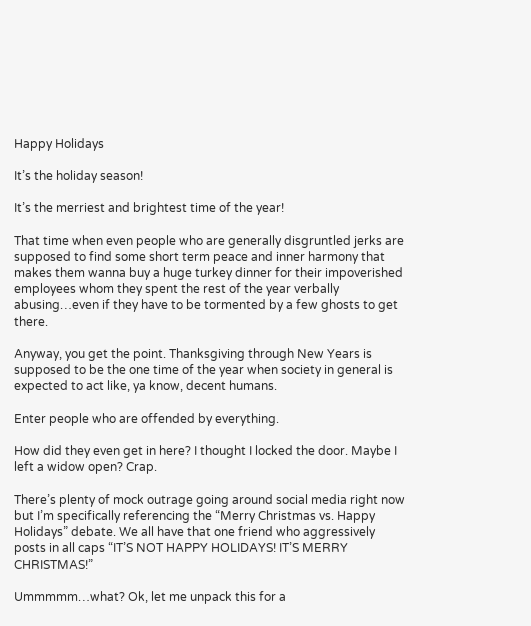Happy Holidays

It’s the holiday season!

It’s the merriest and brightest time of the year!

That time when even people who are generally disgruntled jerks are supposed to find some short term peace and inner harmony that makes them wanna buy a huge turkey dinner for their impoverished employees whom they spent the rest of the year verbally abusing…even if they have to be tormented by a few ghosts to get there.

Anyway, you get the point. Thanksgiving through New Years is supposed to be the one time of the year when society in general is expected to act like, ya know, decent humans.

Enter people who are offended by everything.

How did they even get in here? I thought I locked the door. Maybe I left a widow open? Crap.

There’s plenty of mock outrage going around social media right now but I’m specifically referencing the “Merry Christmas vs. Happy Holidays” debate. We all have that one friend who aggressively posts in all caps “IT’S NOT HAPPY HOLIDAYS! IT’S MERRY CHRISTMAS!”

Ummmmm…what? Ok, let me unpack this for a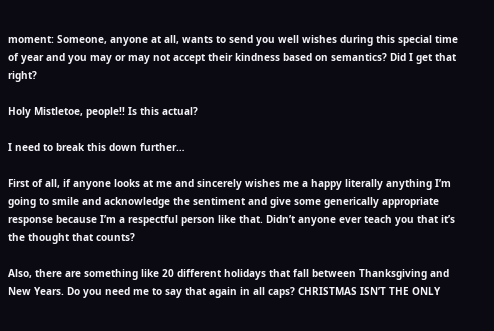moment: Someone, anyone at all, wants to send you well wishes during this special time of year and you may or may not accept their kindness based on semantics? Did I get that right?

Holy Mistletoe, people!! Is this actual?

I need to break this down further…

First of all, if anyone looks at me and sincerely wishes me a happy literally anything I’m going to smile and acknowledge the sentiment and give some generically appropriate response because I’m a respectful person like that. Didn’t anyone ever teach you that it’s the thought that counts?

Also, there are something like 20 different holidays that fall between Thanksgiving and New Years. Do you need me to say that again in all caps? CHRISTMAS ISN’T THE ONLY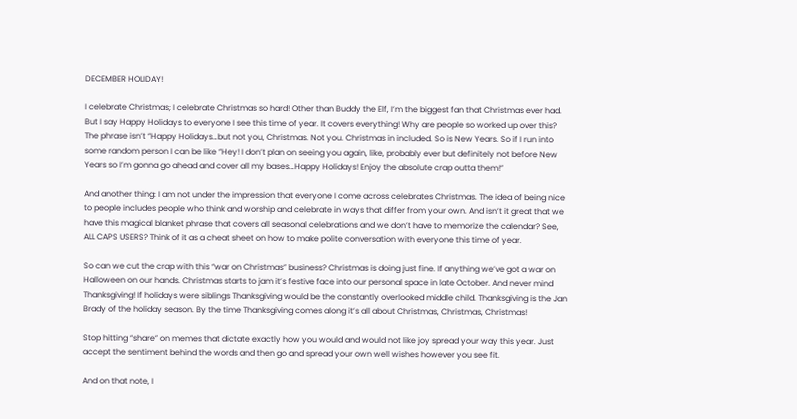DECEMBER HOLIDAY!

I celebrate Christmas; I celebrate Christmas so hard! Other than Buddy the Elf, I’m the biggest fan that Christmas ever had. But I say Happy Holidays to everyone I see this time of year. It covers everything! Why are people so worked up over this? The phrase isn’t “Happy Holidays…but not you, Christmas. Not you. Christmas in included. So is New Years. So if I run into some random person I can be like “Hey! I don’t plan on seeing you again, like, probably ever but definitely not before New Years so I’m gonna go ahead and cover all my bases…Happy Holidays! Enjoy the absolute crap outta them!”

And another thing: I am not under the impression that everyone I come across celebrates Christmas. The idea of being nice to people includes people who think and worship and celebrate in ways that differ from your own. And isn’t it great that we have this magical blanket phrase that covers all seasonal celebrations and we don’t have to memorize the calendar? See, ALL CAPS USERS? Think of it as a cheat sheet on how to make polite conversation with everyone this time of year.

So can we cut the crap with this “war on Christmas” business? Christmas is doing just fine. If anything we’ve got a war on Halloween on our hands. Christmas starts to jam it’s festive face into our personal space in late October. And never mind Thanksgiving! If holidays were siblings Thanksgiving would be the constantly overlooked middle child. Thanksgiving is the Jan Brady of the holiday season. By the time Thanksgiving comes along it’s all about Christmas, Christmas, Christmas!

Stop hitting “share” on memes that dictate exactly how you would and would not like joy spread your way this year. Just accept the sentiment behind the words and then go and spread your own well wishes however you see fit.

And on that note, I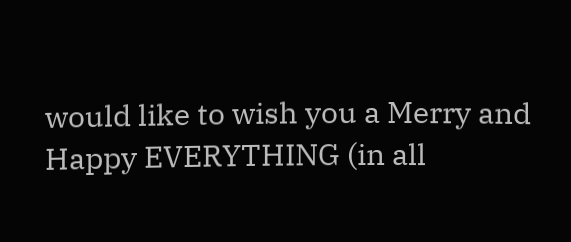would like to wish you a Merry and Happy EVERYTHING (in all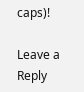caps)!

Leave a Reply